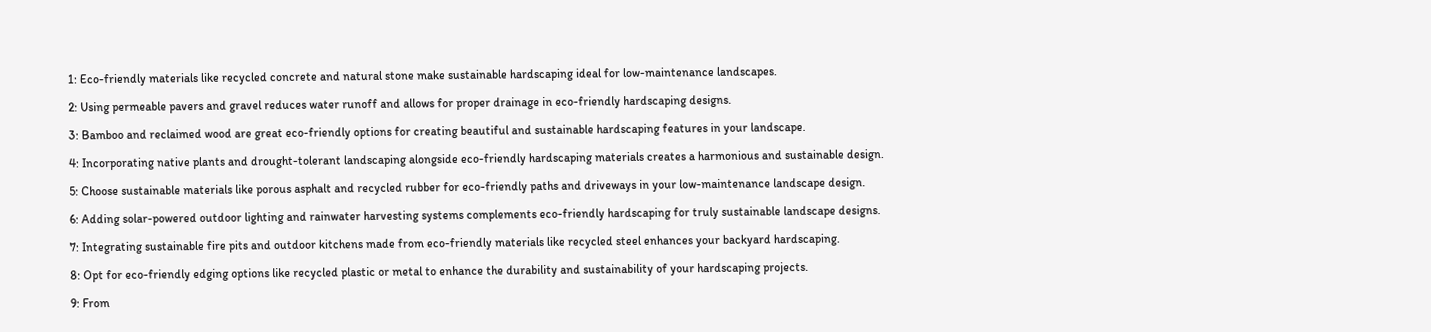1: Eco-friendly materials like recycled concrete and natural stone make sustainable hardscaping ideal for low-maintenance landscapes.

2: Using permeable pavers and gravel reduces water runoff and allows for proper drainage in eco-friendly hardscaping designs.

3: Bamboo and reclaimed wood are great eco-friendly options for creating beautiful and sustainable hardscaping features in your landscape.

4: Incorporating native plants and drought-tolerant landscaping alongside eco-friendly hardscaping materials creates a harmonious and sustainable design.

5: Choose sustainable materials like porous asphalt and recycled rubber for eco-friendly paths and driveways in your low-maintenance landscape design.

6: Adding solar-powered outdoor lighting and rainwater harvesting systems complements eco-friendly hardscaping for truly sustainable landscape designs.

7: Integrating sustainable fire pits and outdoor kitchens made from eco-friendly materials like recycled steel enhances your backyard hardscaping.

8: Opt for eco-friendly edging options like recycled plastic or metal to enhance the durability and sustainability of your hardscaping projects.

9: From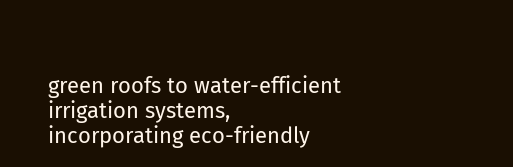green roofs to water-efficient irrigation systems, incorporating eco-friendly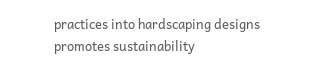practices into hardscaping designs promotes sustainability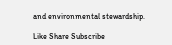and environmental stewardship.

Like Share Subscribe